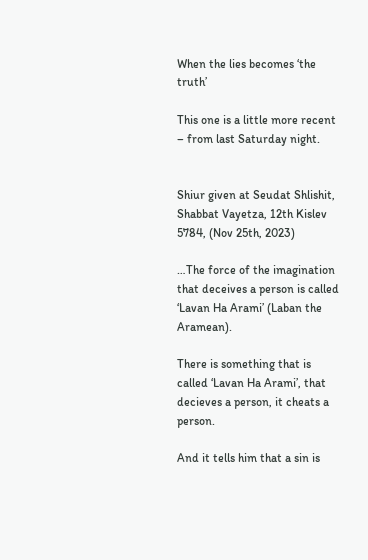When the lies becomes ‘the truth’

This one is a little more recent  – from last Saturday night.


Shiur given at Seudat Shlishit, Shabbat Vayetza, 12th Kislev 5784, (Nov 25th, 2023)

…The force of the imagination that deceives a person is called ‘Lavan Ha Arami’ (Laban the Aramean).

There is something that is called ‘Lavan Ha Arami’, that decieves a person, it cheats a person.

And it tells him that a sin is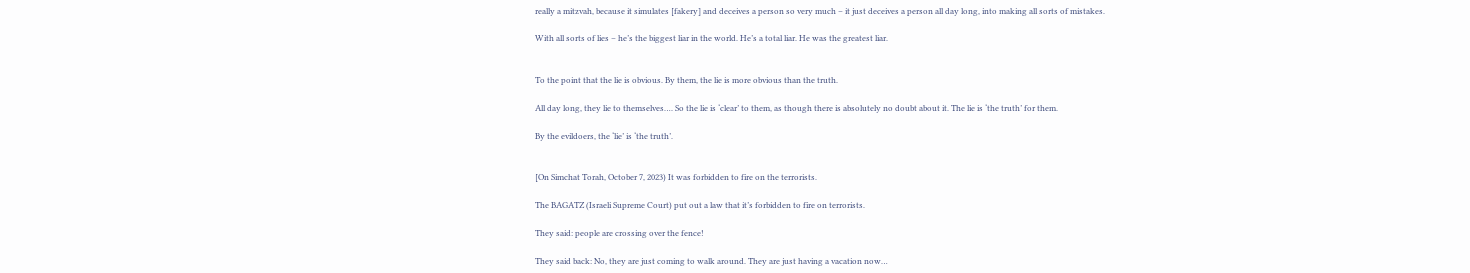really a mitzvah, because it simulates [fakery] and deceives a person so very much – it just deceives a person all day long, into making all sorts of mistakes.

With all sorts of lies – he’s the biggest liar in the world. He’s a total liar. He was the greatest liar.


To the point that the lie is obvious. By them, the lie is more obvious than the truth.

All day long, they lie to themselves…. So the lie is ‘clear’ to them, as though there is absolutely no doubt about it. The lie is ‘the truth’ for them.

By the evildoers, the ‘lie’ is ‘the truth’.


[On Simchat Torah, October 7, 2023) It was forbidden to fire on the terrorists.

The BAGATZ (Israeli Supreme Court) put out a law that it’s forbidden to fire on terrorists.

They said: people are crossing over the fence!

They said back: No, they are just coming to walk around. They are just having a vacation now…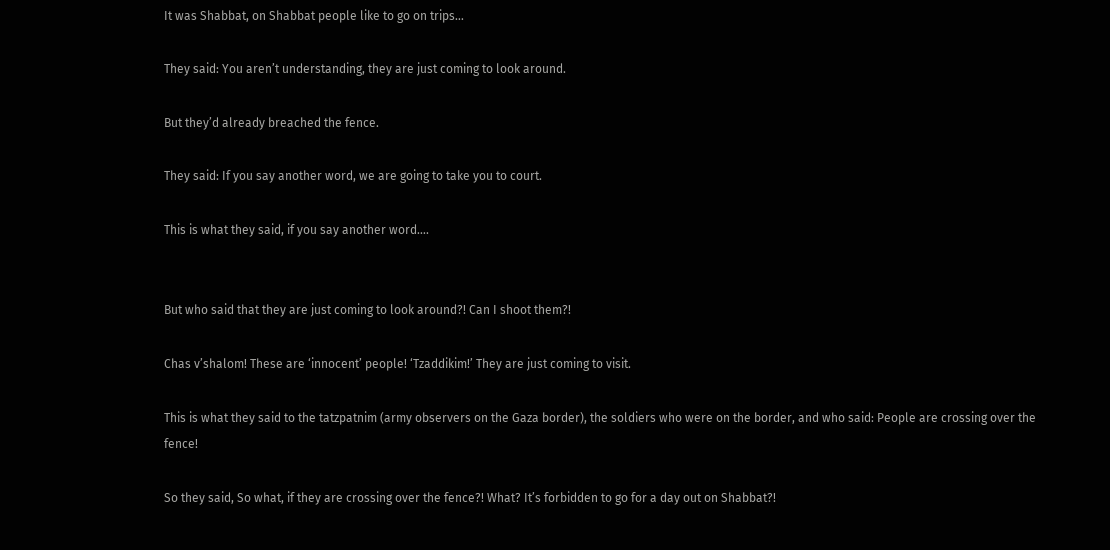It was Shabbat, on Shabbat people like to go on trips…

They said: You aren’t understanding, they are just coming to look around.

But they’d already breached the fence.

They said: If you say another word, we are going to take you to court.

This is what they said, if you say another word….


But who said that they are just coming to look around?! Can I shoot them?!

Chas v’shalom! These are ‘innocent’ people! ‘Tzaddikim!’ They are just coming to visit.

This is what they said to the tatzpatnim (army observers on the Gaza border), the soldiers who were on the border, and who said: People are crossing over the fence!

So they said, So what, if they are crossing over the fence?! What? It’s forbidden to go for a day out on Shabbat?!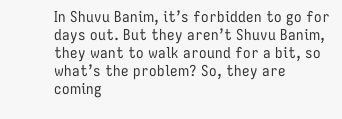In Shuvu Banim, it’s forbidden to go for days out. But they aren’t Shuvu Banim, they want to walk around for a bit, so what’s the problem? So, they are coming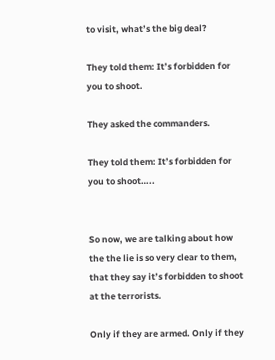to visit, what’s the big deal?

They told them: It’s forbidden for you to shoot.

They asked the commanders.

They told them: It’s forbidden for you to shoot…..


So now, we are talking about how the the lie is so very clear to them, that they say it’s forbidden to shoot at the terrorists.

Only if they are armed. Only if they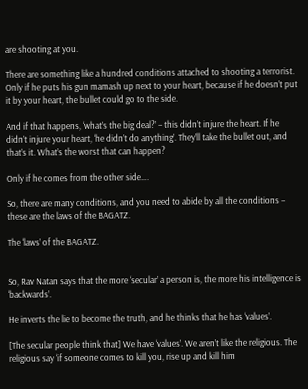are shooting at you.

There are something like a hundred conditions attached to shooting a terrorist. Only if he puts his gun mamash up next to your heart, because if he doesn’t put it by your heart, the bullet could go to the side.

And if that happens, ‘what’s the big deal?’ – this didn’t injure the heart. If he didn’t injure your heart, ‘he didn’t do anything’. They’ll take the bullet out, and that’s it. What’s the worst that can happen?

Only if he comes from the other side….

So, there are many conditions, and you need to abide by all the conditions – these are the laws of the BAGATZ.

The ‘laws’ of the BAGATZ.


So, Rav Natan says that the more ‘secular’ a person is, the more his intelligence is ‘backwards’.

He inverts the lie to become the truth, and he thinks that he has ‘values’.

[The secular people think that] We have ‘values’. We aren’t like the religious. The religious say ‘if someone comes to kill you, rise up and kill him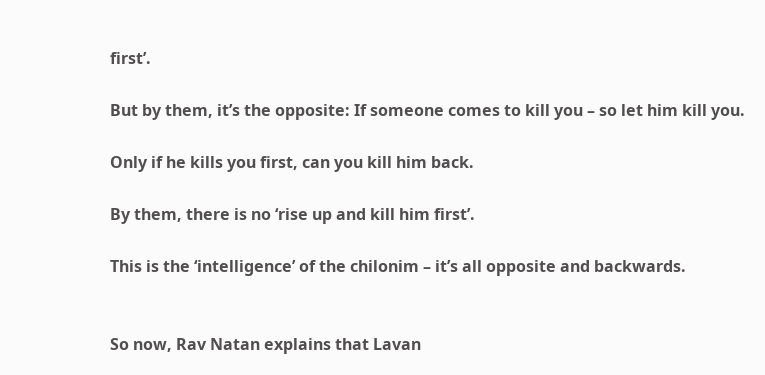first’.

But by them, it’s the opposite: If someone comes to kill you – so let him kill you.

Only if he kills you first, can you kill him back.

By them, there is no ‘rise up and kill him first’.

This is the ‘intelligence’ of the chilonim – it’s all opposite and backwards.


So now, Rav Natan explains that Lavan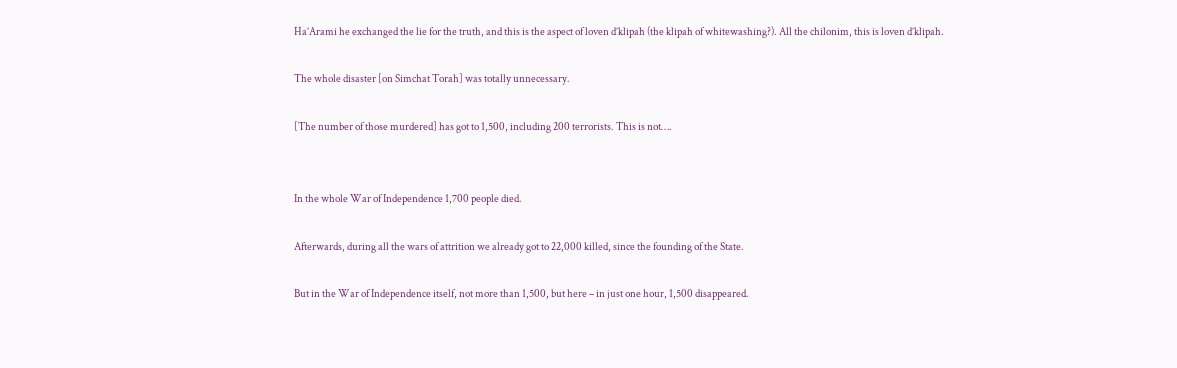Ha’Arami he exchanged the lie for the truth, and this is the aspect of loven d’klipah (the klipah of whitewashing?). All the chilonim, this is loven d’klipah.

The whole disaster [on Simchat Torah] was totally unnecessary.

[The number of those murdered] has got to 1,500, including 200 terrorists. This is not….


In the whole War of Independence 1,700 people died.

Afterwards, during all the wars of attrition we already got to 22,000 killed, since the founding of the State.

But in the War of Independence itself, not more than 1,500, but here – in just one hour, 1,500 disappeared.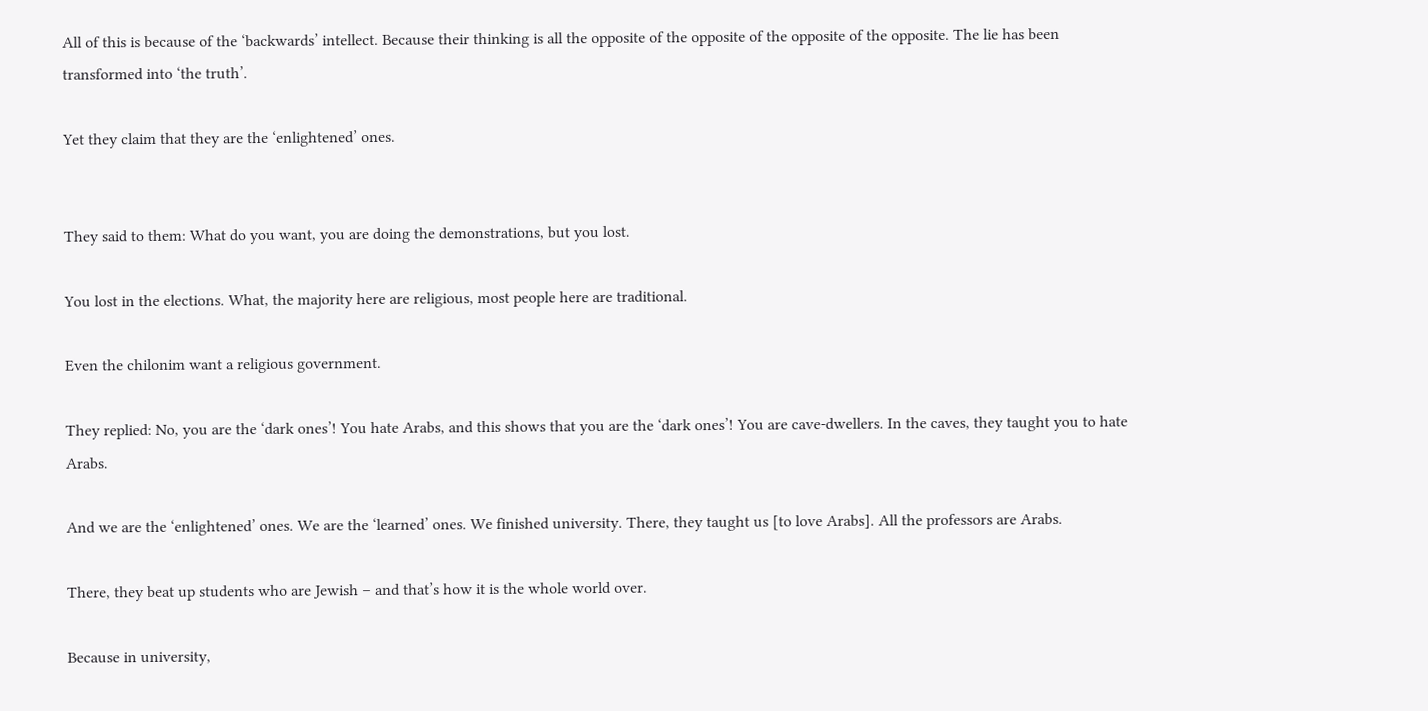All of this is because of the ‘backwards’ intellect. Because their thinking is all the opposite of the opposite of the opposite of the opposite. The lie has been transformed into ‘the truth’.

Yet they claim that they are the ‘enlightened’ ones.


They said to them: What do you want, you are doing the demonstrations, but you lost.

You lost in the elections. What, the majority here are religious, most people here are traditional.

Even the chilonim want a religious government.

They replied: No, you are the ‘dark ones’! You hate Arabs, and this shows that you are the ‘dark ones’! You are cave-dwellers. In the caves, they taught you to hate Arabs.

And we are the ‘enlightened’ ones. We are the ‘learned’ ones. We finished university. There, they taught us [to love Arabs]. All the professors are Arabs.

There, they beat up students who are Jewish – and that’s how it is the whole world over.

Because in university,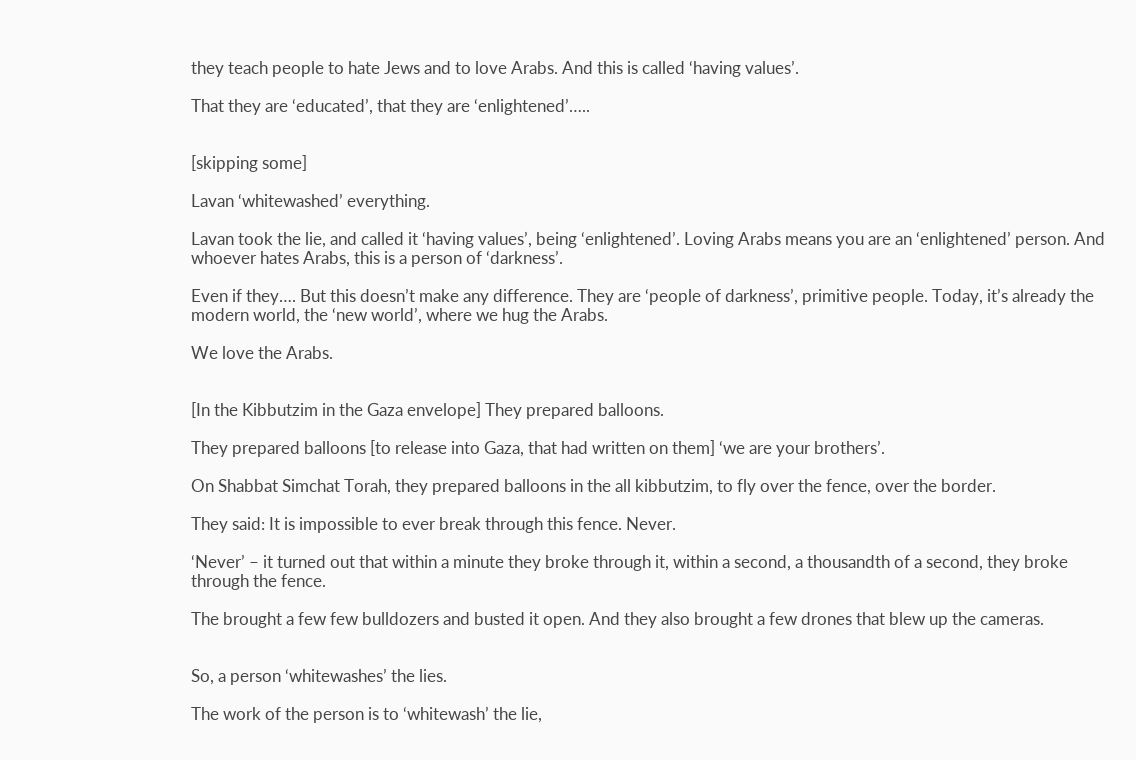they teach people to hate Jews and to love Arabs. And this is called ‘having values’.

That they are ‘educated’, that they are ‘enlightened’…..


[skipping some]

Lavan ‘whitewashed’ everything.

Lavan took the lie, and called it ‘having values’, being ‘enlightened’. Loving Arabs means you are an ‘enlightened’ person. And whoever hates Arabs, this is a person of ‘darkness’.

Even if they…. But this doesn’t make any difference. They are ‘people of darkness’, primitive people. Today, it’s already the modern world, the ‘new world’, where we hug the Arabs.

We love the Arabs.


[In the Kibbutzim in the Gaza envelope] They prepared balloons.

They prepared balloons [to release into Gaza, that had written on them] ‘we are your brothers’.

On Shabbat Simchat Torah, they prepared balloons in the all kibbutzim, to fly over the fence, over the border.

They said: It is impossible to ever break through this fence. Never.

‘Never’ – it turned out that within a minute they broke through it, within a second, a thousandth of a second, they broke through the fence.

The brought a few few bulldozers and busted it open. And they also brought a few drones that blew up the cameras.


So, a person ‘whitewashes’ the lies.

The work of the person is to ‘whitewash’ the lie,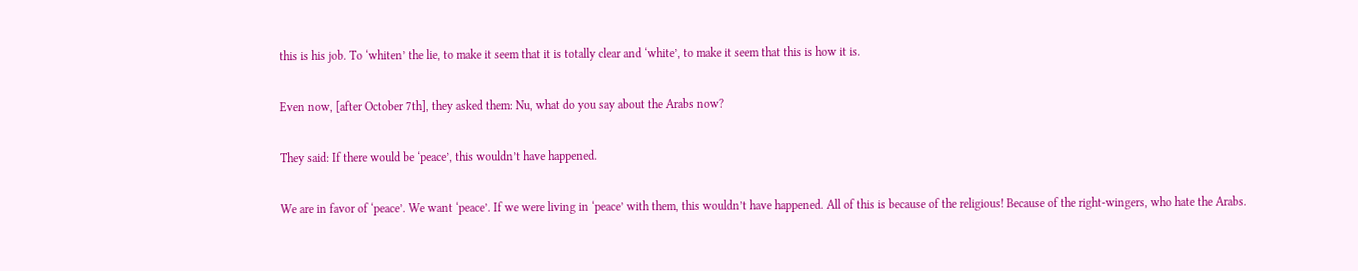this is his job. To ‘whiten’ the lie, to make it seem that it is totally clear and ‘white’, to make it seem that this is how it is.

Even now, [after October 7th], they asked them: Nu, what do you say about the Arabs now?

They said: If there would be ‘peace’, this wouldn’t have happened.

We are in favor of ‘peace’. We want ‘peace’. If we were living in ‘peace’ with them, this wouldn’t have happened. All of this is because of the religious! Because of the right-wingers, who hate the Arabs.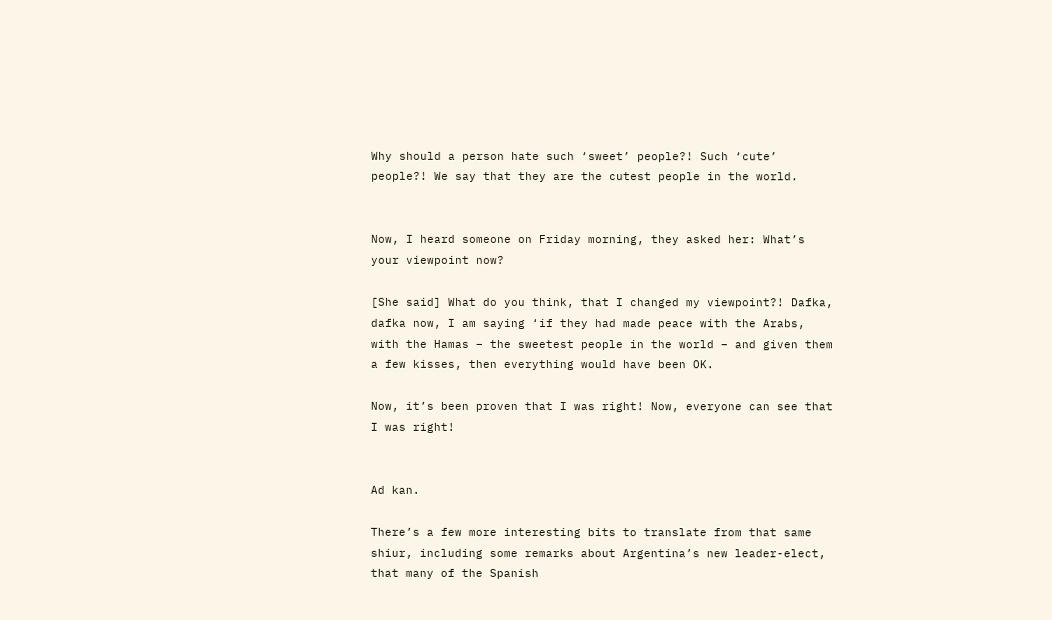Why should a person hate such ‘sweet’ people?! Such ‘cute’ people?! We say that they are the cutest people in the world.


Now, I heard someone on Friday morning, they asked her: What’s your viewpoint now?

[She said] What do you think, that I changed my viewpoint?! Dafka, dafka now, I am saying ‘if they had made peace with the Arabs, with the Hamas – the sweetest people in the world – and given them a few kisses, then everything would have been OK.

Now, it’s been proven that I was right! Now, everyone can see that I was right!


Ad kan.

There’s a few more interesting bits to translate from that same shiur, including some remarks about Argentina’s new leader-elect, that many of the Spanish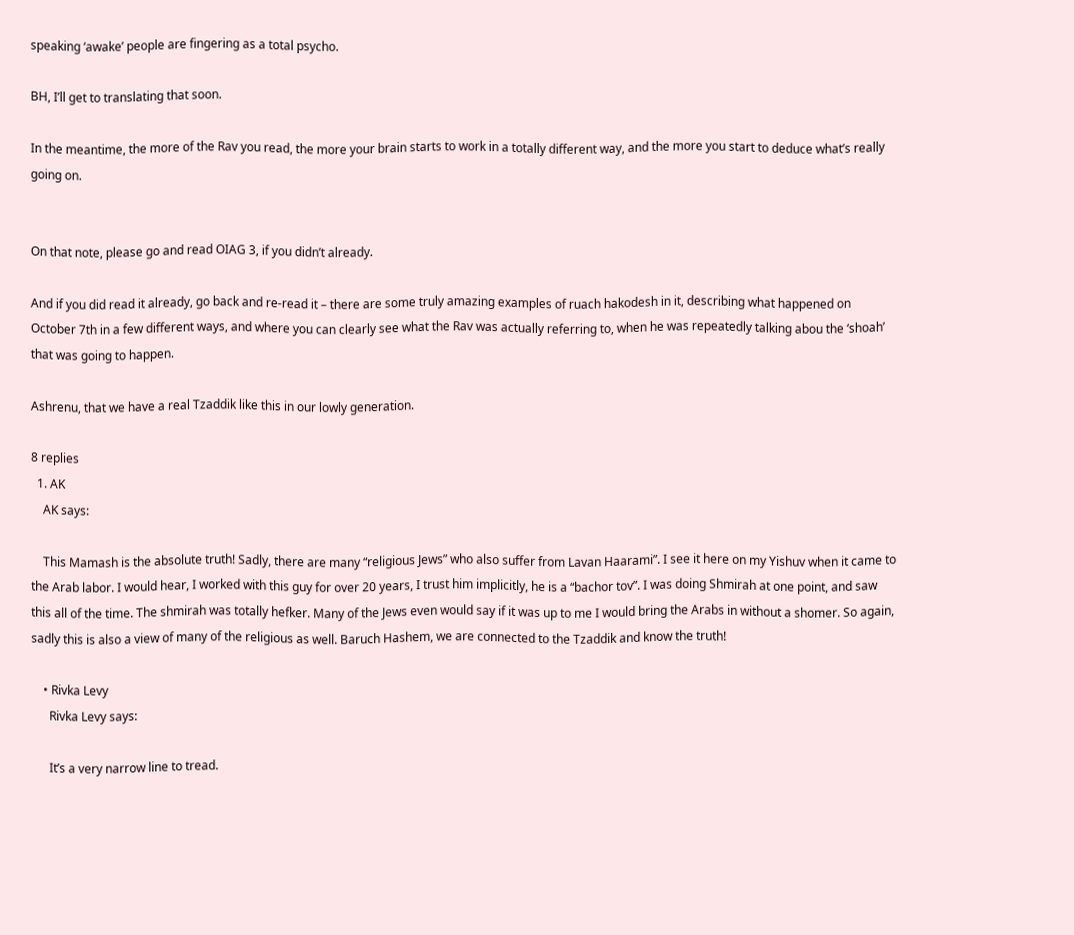speaking ‘awake’ people are fingering as a total psycho.

BH, I’ll get to translating that soon.

In the meantime, the more of the Rav you read, the more your brain starts to work in a totally different way, and the more you start to deduce what’s really going on.


On that note, please go and read OIAG 3, if you didn’t already.

And if you did read it already, go back and re-read it – there are some truly amazing examples of ruach hakodesh in it, describing what happened on October 7th in a few different ways, and where you can clearly see what the Rav was actually referring to, when he was repeatedly talking abou the ‘shoah’ that was going to happen.

Ashrenu, that we have a real Tzaddik like this in our lowly generation.

8 replies
  1. AK
    AK says:

    This Mamash is the absolute truth! Sadly, there are many “religious Jews” who also suffer from Lavan Haarami”. I see it here on my Yishuv when it came to the Arab labor. I would hear, I worked with this guy for over 20 years, I trust him implicitly, he is a “bachor tov”. I was doing Shmirah at one point, and saw this all of the time. The shmirah was totally hefker. Many of the Jews even would say if it was up to me I would bring the Arabs in without a shomer. So again, sadly this is also a view of many of the religious as well. Baruch Hashem, we are connected to the Tzaddik and know the truth!

    • Rivka Levy
      Rivka Levy says:

      It’s a very narrow line to tread.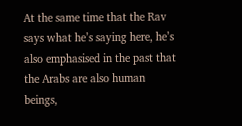At the same time that the Rav says what he’s saying here, he’s also emphasised in the past that the Arabs are also human beings,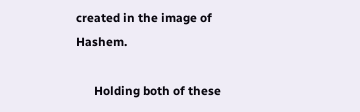created in the image of Hashem.

      Holding both of these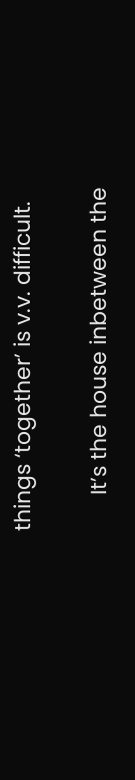things ‘together’ is v.v. difficult.

      It’s the house inbetween the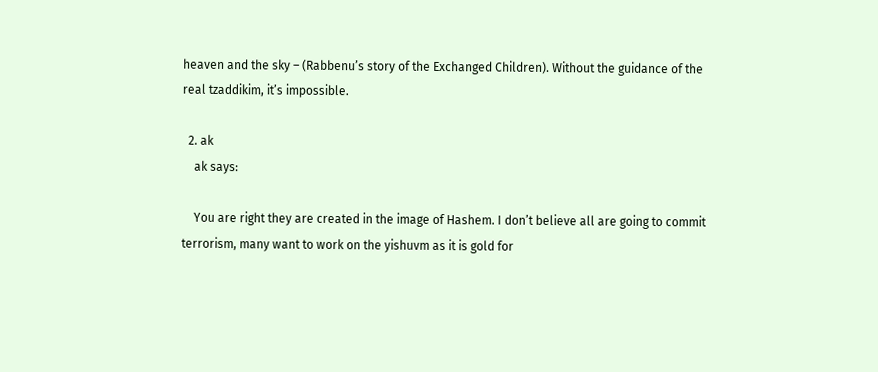heaven and the sky – (Rabbenu’s story of the Exchanged Children). Without the guidance of the real tzaddikim, it’s impossible.

  2. ak
    ak says:

    You are right they are created in the image of Hashem. I don’t believe all are going to commit terrorism, many want to work on the yishuvm as it is gold for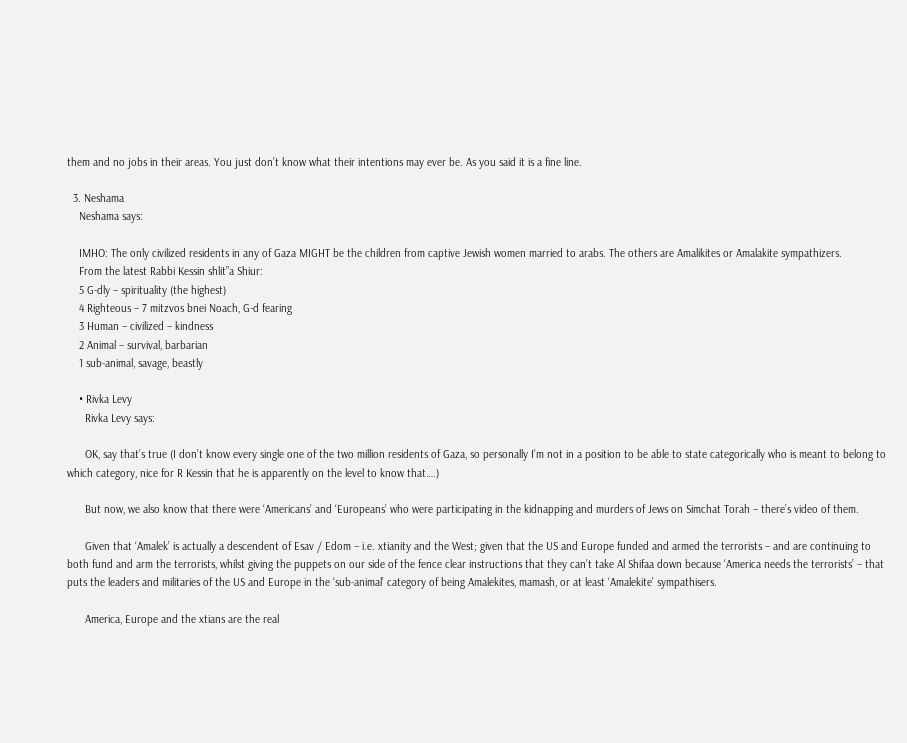them and no jobs in their areas. You just don’t know what their intentions may ever be. As you said it is a fine line.

  3. Neshama
    Neshama says:

    IMHO: The only civilized residents in any of Gaza MIGHT be the children from captive Jewish women married to arabs. The others are Amalikites or Amalakite sympathizers.
    From the latest Rabbi Kessin shlit”a Shiur:
    5 G-dly – spirituality (the highest)
    4 Righteous – 7 mitzvos bnei Noach, G-d fearing
    3 Human – civilized – kindness
    2 Animal – survival, barbarian
    1 sub-animal, savage, beastly

    • Rivka Levy
      Rivka Levy says:

      OK, say that’s true (I don’t know every single one of the two million residents of Gaza, so personally I’m not in a position to be able to state categorically who is meant to belong to which category, nice for R Kessin that he is apparently on the level to know that….)

      But now, we also know that there were ‘Americans’ and ‘Europeans’ who were participating in the kidnapping and murders of Jews on Simchat Torah – there’s video of them.

      Given that ‘Amalek’ is actually a descendent of Esav / Edom – i.e. xtianity and the West; given that the US and Europe funded and armed the terrorists – and are continuing to both fund and arm the terrorists, whilst giving the puppets on our side of the fence clear instructions that they can’t take Al Shifaa down because ‘America needs the terrorists’ – that puts the leaders and militaries of the US and Europe in the ‘sub-animal’ category of being Amalekites, mamash, or at least ‘Amalekite’ sympathisers.

      America, Europe and the xtians are the real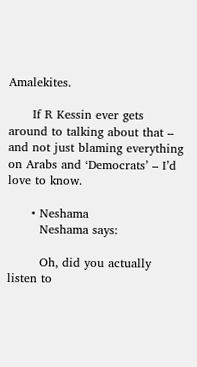Amalekites.

      If R Kessin ever gets around to talking about that – and not just blaming everything on Arabs and ‘Democrats’ – I’d love to know.

      • Neshama
        Neshama says:

        Oh, did you actually listen to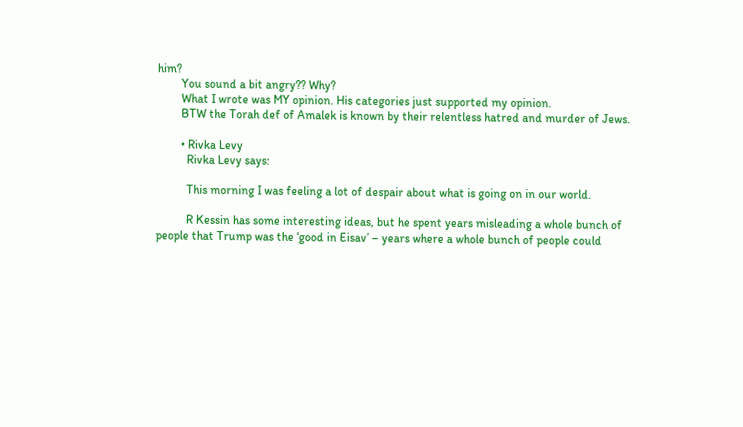him?
        You sound a bit angry?? Why?
        What I wrote was MY opinion. His categories just supported my opinion.
        BTW the Torah def of Amalek is known by their relentless hatred and murder of Jews.

        • Rivka Levy
          Rivka Levy says:

          This morning I was feeling a lot of despair about what is going on in our world.

          R Kessin has some interesting ideas, but he spent years misleading a whole bunch of people that Trump was the ‘good in Eisav’ – years where a whole bunch of people could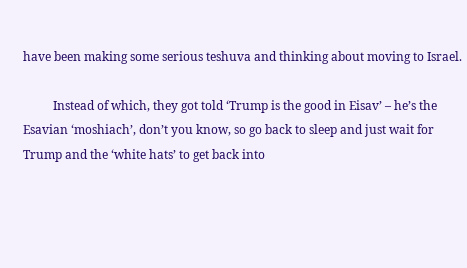have been making some serious teshuva and thinking about moving to Israel.

          Instead of which, they got told ‘Trump is the good in Eisav’ – he’s the Esavian ‘moshiach’, don’t you know, so go back to sleep and just wait for Trump and the ‘white hats’ to get back into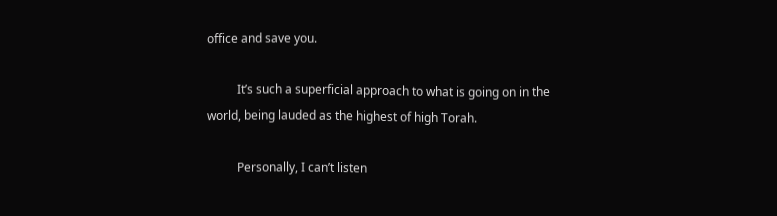office and save you.

          It’s such a superficial approach to what is going on in the world, being lauded as the highest of high Torah.

          Personally, I can’t listen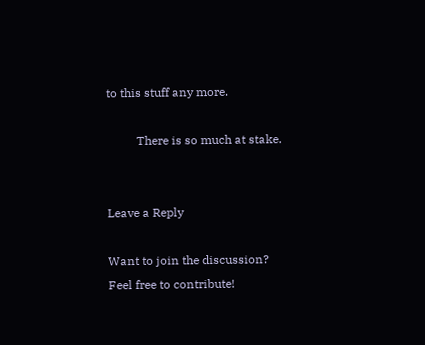to this stuff any more.

          There is so much at stake.


Leave a Reply

Want to join the discussion?
Feel free to contribute!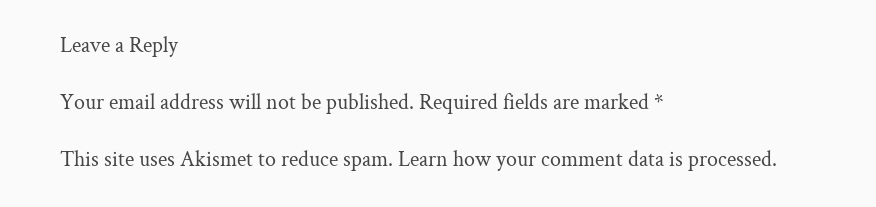Leave a Reply

Your email address will not be published. Required fields are marked *

This site uses Akismet to reduce spam. Learn how your comment data is processed.